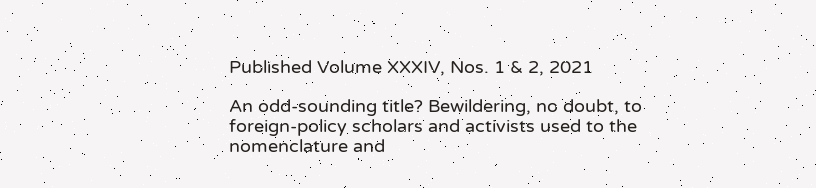Published Volume XXXIV, Nos. 1 & 2, 2021

An odd-sounding title? Bewildering, no doubt, to foreign-policy scholars and activists used to the nomenclature and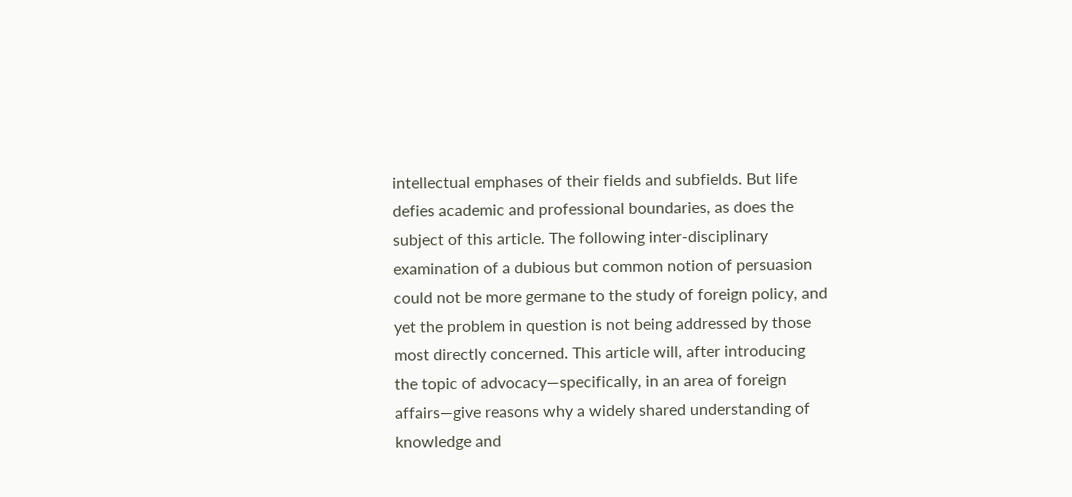intellectual emphases of their fields and subfields. But life defies academic and professional boundaries, as does the subject of this article. The following inter-disciplinary examination of a dubious but common notion of persuasion could not be more germane to the study of foreign policy, and yet the problem in question is not being addressed by those most directly concerned. This article will, after introducing the topic of advocacy—specifically, in an area of foreign affairs—give reasons why a widely shared understanding of knowledge and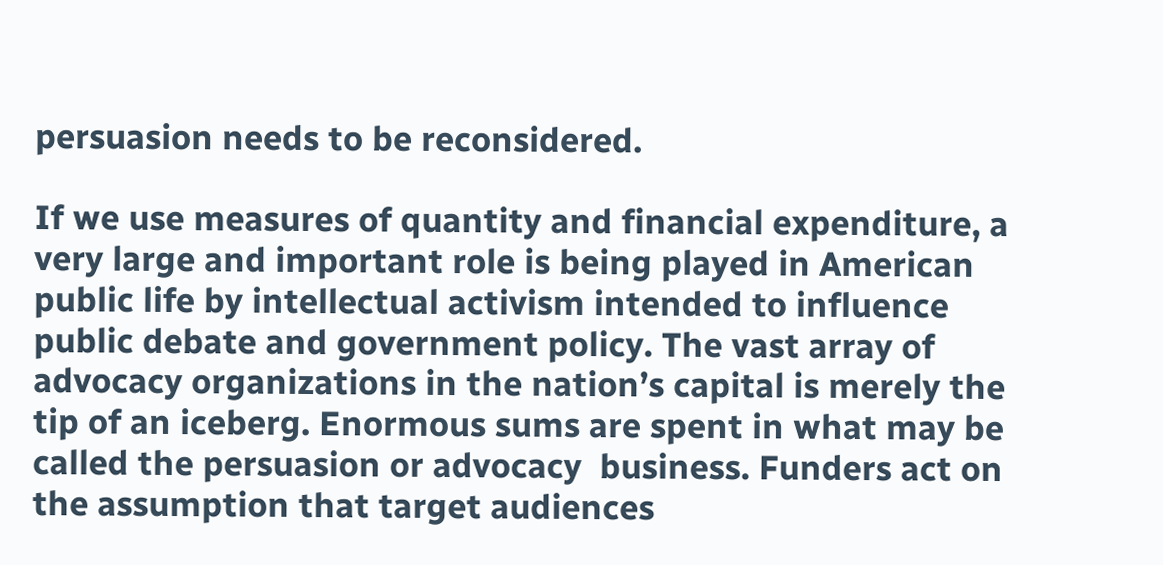persuasion needs to be reconsidered.

If we use measures of quantity and financial expenditure, a very large and important role is being played in American public life by intellectual activism intended to influence public debate and government policy. The vast array of advocacy organizations in the nation’s capital is merely the tip of an iceberg. Enormous sums are spent in what may be called the persuasion or advocacy  business. Funders act on the assumption that target audiences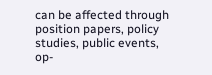can be affected through position papers, policy studies, public events, op-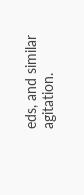eds, and similar agitation.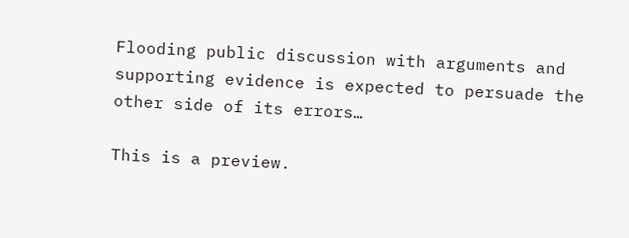Flooding public discussion with arguments and supporting evidence is expected to persuade the other side of its errors…

This is a preview.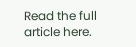Read the full article here.